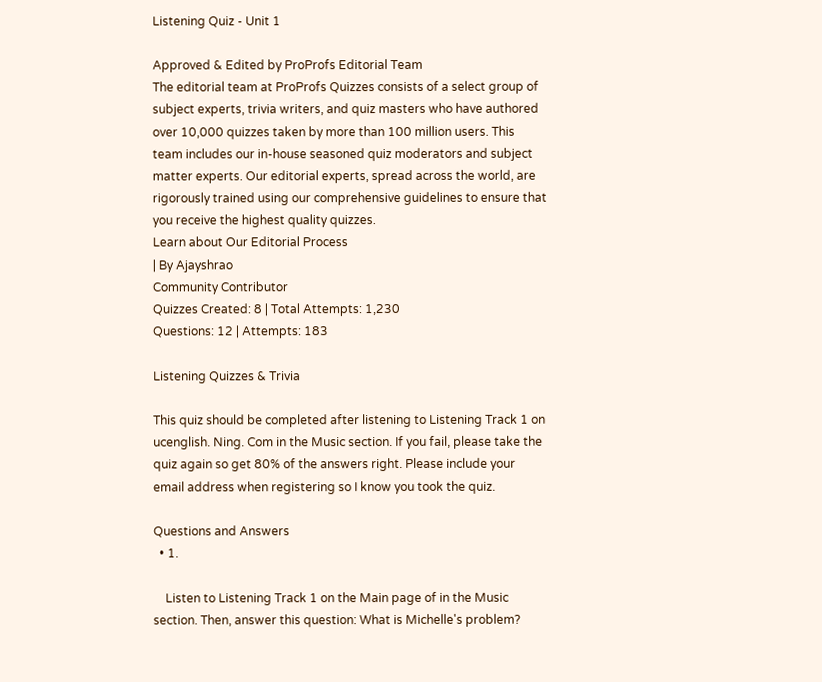Listening Quiz - Unit 1

Approved & Edited by ProProfs Editorial Team
The editorial team at ProProfs Quizzes consists of a select group of subject experts, trivia writers, and quiz masters who have authored over 10,000 quizzes taken by more than 100 million users. This team includes our in-house seasoned quiz moderators and subject matter experts. Our editorial experts, spread across the world, are rigorously trained using our comprehensive guidelines to ensure that you receive the highest quality quizzes.
Learn about Our Editorial Process
| By Ajayshrao
Community Contributor
Quizzes Created: 8 | Total Attempts: 1,230
Questions: 12 | Attempts: 183

Listening Quizzes & Trivia

This quiz should be completed after listening to Listening Track 1 on ucenglish. Ning. Com in the Music section. If you fail, please take the quiz again so get 80% of the answers right. Please include your email address when registering so I know you took the quiz.

Questions and Answers
  • 1.

    Listen to Listening Track 1 on the Main page of in the Music section. Then, answer this question: What is Michelle's problem?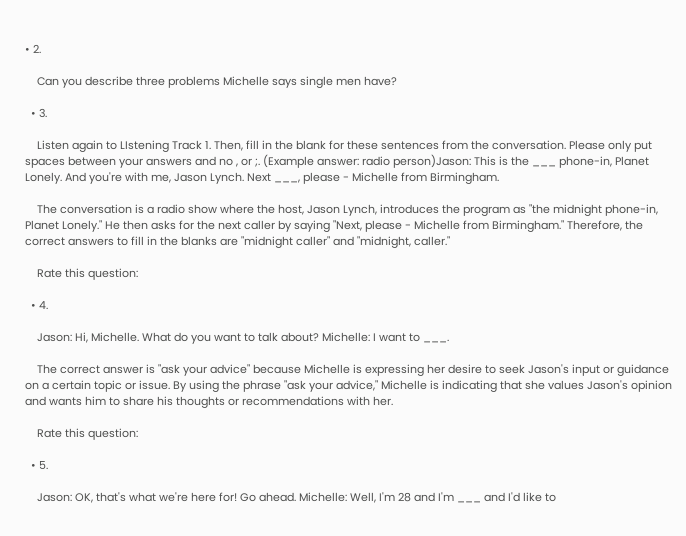• 2.

    Can you describe three problems Michelle says single men have?

  • 3.

    Listen again to LIstening Track 1. Then, fill in the blank for these sentences from the conversation. Please only put spaces between your answers and no , or ;. (Example answer: radio person)Jason: This is the ___ phone-in, Planet Lonely. And you're with me, Jason Lynch. Next ___, please - Michelle from Birmingham.

    The conversation is a radio show where the host, Jason Lynch, introduces the program as "the midnight phone-in, Planet Lonely." He then asks for the next caller by saying "Next, please - Michelle from Birmingham." Therefore, the correct answers to fill in the blanks are "midnight caller" and "midnight, caller."

    Rate this question:

  • 4.

    Jason: Hi, Michelle. What do you want to talk about? Michelle: I want to ___.

    The correct answer is "ask your advice" because Michelle is expressing her desire to seek Jason's input or guidance on a certain topic or issue. By using the phrase "ask your advice," Michelle is indicating that she values Jason's opinion and wants him to share his thoughts or recommendations with her.

    Rate this question:

  • 5.

    Jason: OK, that's what we're here for! Go ahead. Michelle: Well, I'm 28 and I'm ___ and I'd like to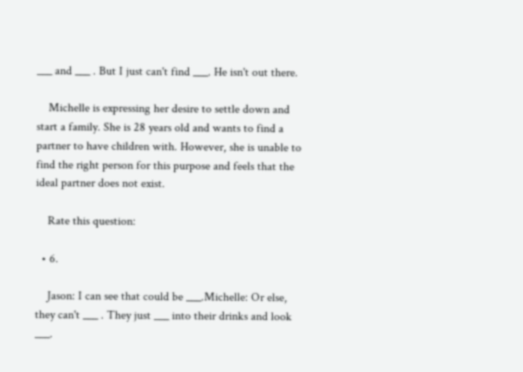___ and ___ . But I just can't find ___. He isn't out there.

    Michelle is expressing her desire to settle down and start a family. She is 28 years old and wants to find a partner to have children with. However, she is unable to find the right person for this purpose and feels that the ideal partner does not exist.

    Rate this question:

  • 6.

    Jason: I can see that could be ___.Michelle: Or else, they can't ___ . They just ___ into their drinks and look ___.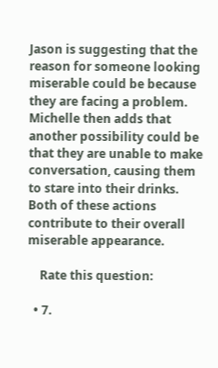Jason is suggesting that the reason for someone looking miserable could be because they are facing a problem. Michelle then adds that another possibility could be that they are unable to make conversation, causing them to stare into their drinks. Both of these actions contribute to their overall miserable appearance.

    Rate this question:

  • 7.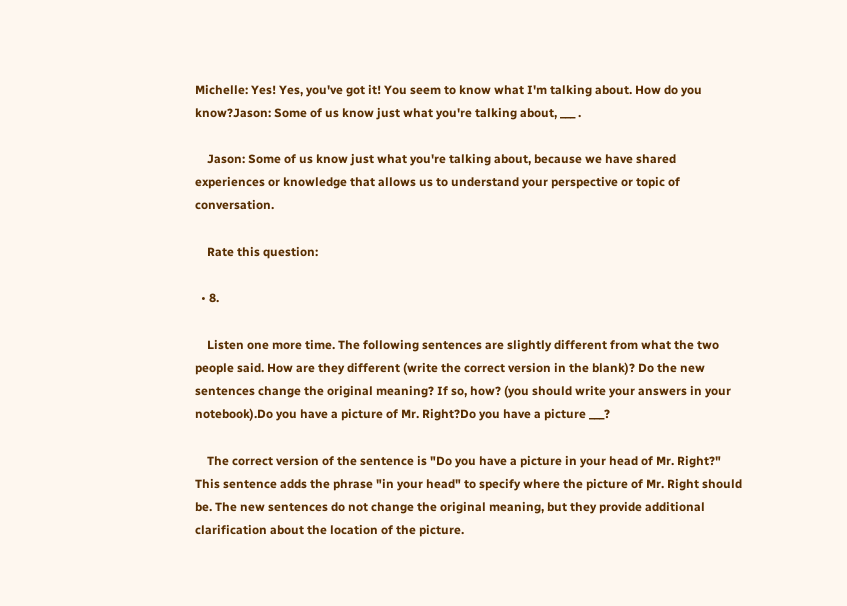Michelle: Yes! Yes, you've got it! You seem to know what I'm talking about. How do you know?Jason: Some of us know just what you're talking about, ___ .

    Jason: Some of us know just what you're talking about, because we have shared experiences or knowledge that allows us to understand your perspective or topic of conversation.

    Rate this question:

  • 8.

    Listen one more time. The following sentences are slightly different from what the two people said. How are they different (write the correct version in the blank)? Do the new sentences change the original meaning? If so, how? (you should write your answers in your notebook).Do you have a picture of Mr. Right?Do you have a picture ___?

    The correct version of the sentence is "Do you have a picture in your head of Mr. Right?" This sentence adds the phrase "in your head" to specify where the picture of Mr. Right should be. The new sentences do not change the original meaning, but they provide additional clarification about the location of the picture.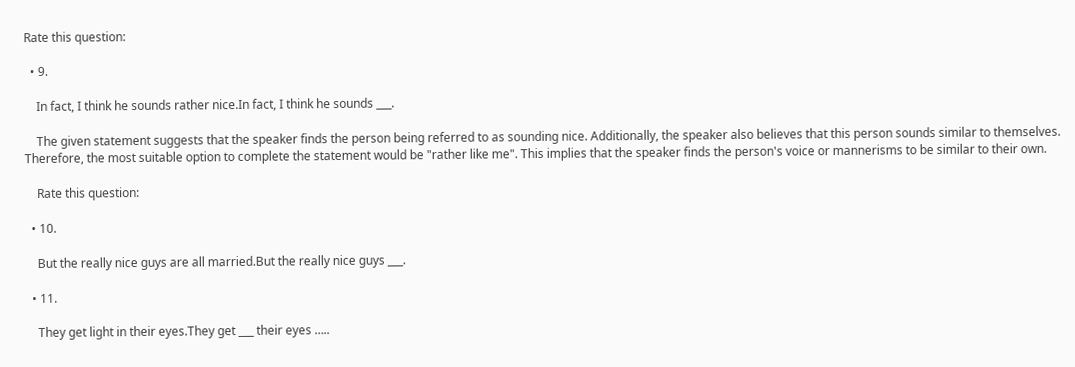Rate this question:

  • 9.

    In fact, I think he sounds rather nice.In fact, I think he sounds ___.

    The given statement suggests that the speaker finds the person being referred to as sounding nice. Additionally, the speaker also believes that this person sounds similar to themselves. Therefore, the most suitable option to complete the statement would be "rather like me". This implies that the speaker finds the person's voice or mannerisms to be similar to their own.

    Rate this question:

  • 10.

    But the really nice guys are all married.But the really nice guys ___.

  • 11.

    They get light in their eyes.They get ___ their eyes …..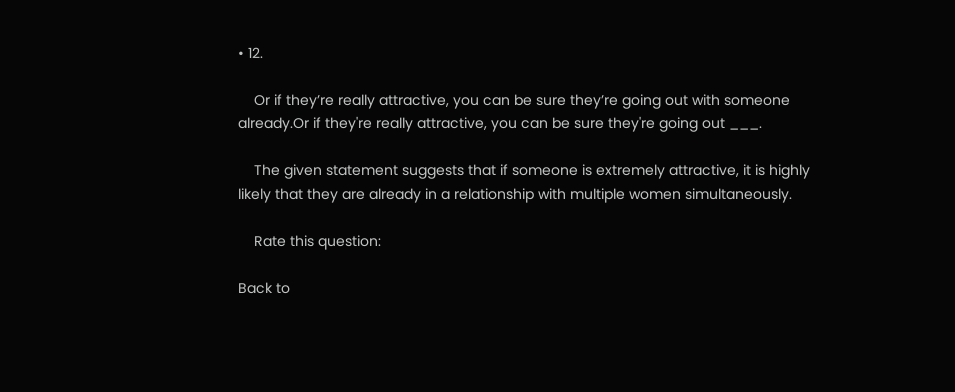• 12.

    Or if they’re really attractive, you can be sure they’re going out with someone already.Or if they're really attractive, you can be sure they're going out ___.

    The given statement suggests that if someone is extremely attractive, it is highly likely that they are already in a relationship with multiple women simultaneously.

    Rate this question:

Back to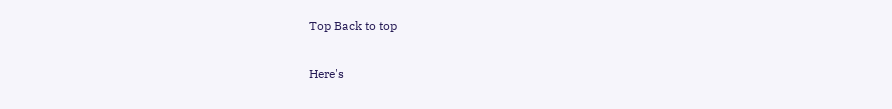Top Back to top

Here's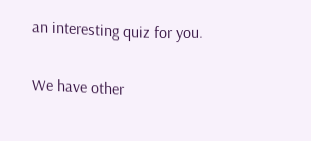an interesting quiz for you.

We have other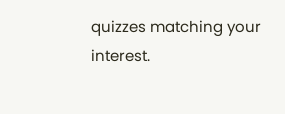quizzes matching your interest.